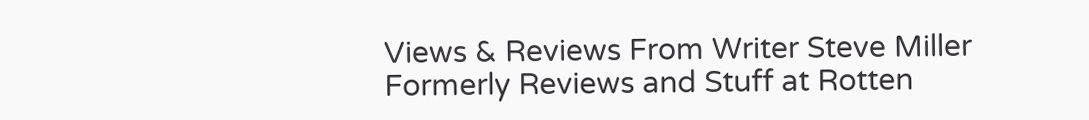Views & Reviews From Writer Steve Miller
Formerly Reviews and Stuff at Rotten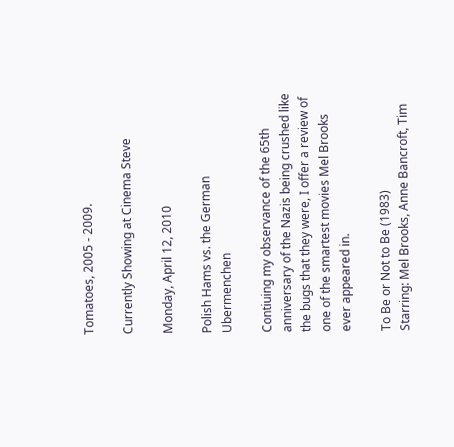Tomatoes, 2005 - 2009.

Currently Showing at Cinema Steve

Monday, April 12, 2010

Polish Hams vs. the German Ubermenchen

Contiuing my observance of the 65th anniversary of the Nazis being crushed like the bugs that they were, I offer a review of one of the smartest movies Mel Brooks ever appeared in.

To Be or Not to Be (1983)
Starring: Mel Brooks, Anne Bancroft, Tim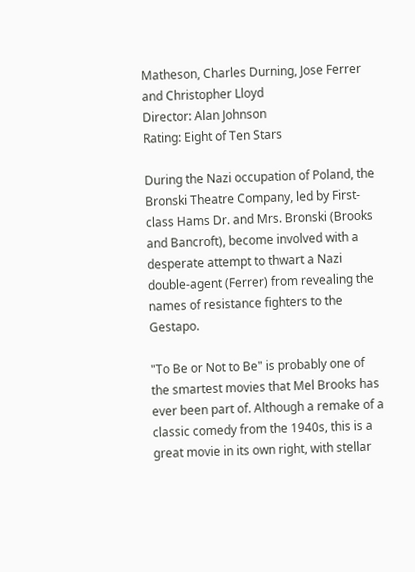Matheson, Charles Durning, Jose Ferrer and Christopher Lloyd
Director: Alan Johnson
Rating: Eight of Ten Stars

During the Nazi occupation of Poland, the Bronski Theatre Company, led by First-class Hams Dr. and Mrs. Bronski (Brooks and Bancroft), become involved with a desperate attempt to thwart a Nazi double-agent (Ferrer) from revealing the names of resistance fighters to the Gestapo.

"To Be or Not to Be" is probably one of the smartest movies that Mel Brooks has ever been part of. Although a remake of a classic comedy from the 1940s, this is a great movie in its own right, with stellar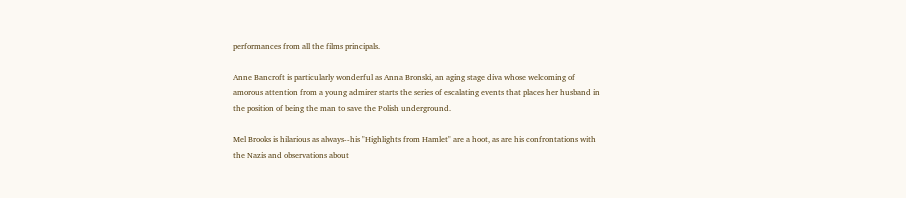performances from all the films principals.

Anne Bancroft is particularly wonderful as Anna Bronski, an aging stage diva whose welcoming of amorous attention from a young admirer starts the series of escalating events that places her husband in the position of being the man to save the Polish underground.

Mel Brooks is hilarious as always--his "Highlights from Hamlet" are a hoot, as are his confrontations with the Nazis and observations about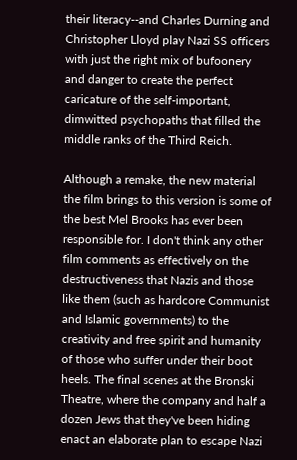their literacy--and Charles Durning and Christopher Lloyd play Nazi SS officers with just the right mix of bufoonery and danger to create the perfect caricature of the self-important, dimwitted psychopaths that filled the middle ranks of the Third Reich.

Although a remake, the new material the film brings to this version is some of the best Mel Brooks has ever been responsible for. I don't think any other film comments as effectively on the destructiveness that Nazis and those like them (such as hardcore Communist and Islamic governments) to the creativity and free spirit and humanity of those who suffer under their boot heels. The final scenes at the Bronski Theatre, where the company and half a dozen Jews that they've been hiding enact an elaborate plan to escape Nazi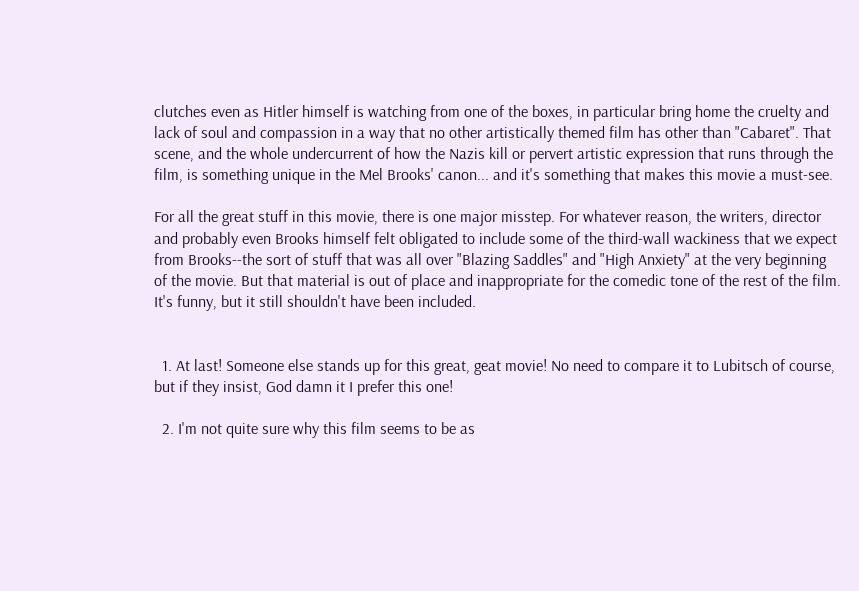clutches even as Hitler himself is watching from one of the boxes, in particular bring home the cruelty and lack of soul and compassion in a way that no other artistically themed film has other than "Cabaret". That scene, and the whole undercurrent of how the Nazis kill or pervert artistic expression that runs through the film, is something unique in the Mel Brooks' canon... and it's something that makes this movie a must-see.

For all the great stuff in this movie, there is one major misstep. For whatever reason, the writers, director and probably even Brooks himself felt obligated to include some of the third-wall wackiness that we expect from Brooks--the sort of stuff that was all over "Blazing Saddles" and "High Anxiety" at the very beginning of the movie. But that material is out of place and inappropriate for the comedic tone of the rest of the film. It's funny, but it still shouldn't have been included.


  1. At last! Someone else stands up for this great, geat movie! No need to compare it to Lubitsch of course, but if they insist, God damn it I prefer this one!

  2. I'm not quite sure why this film seems to be as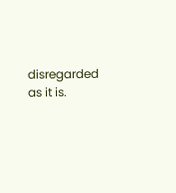disregarded as it is.